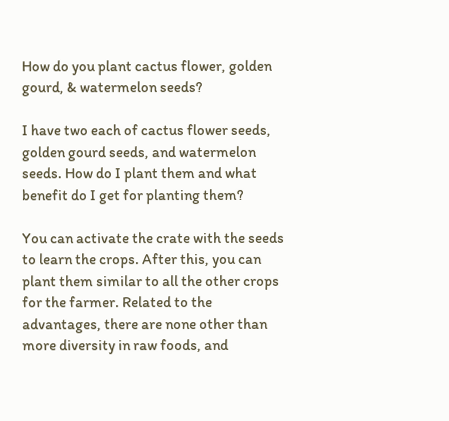How do you plant cactus flower, golden gourd, & watermelon seeds?

I have two each of cactus flower seeds, golden gourd seeds, and watermelon seeds. How do I plant them and what benefit do I get for planting them?

You can activate the crate with the seeds to learn the crops. After this, you can plant them similar to all the other crops for the farmer. Related to the advantages, there are none other than more diversity in raw foods, and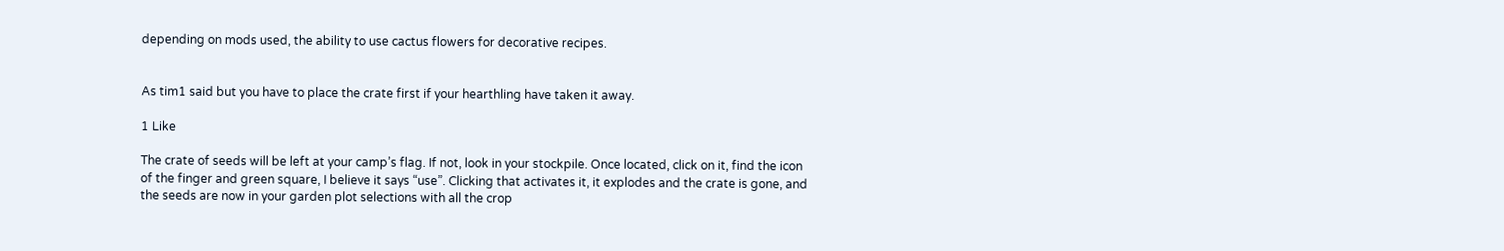depending on mods used, the ability to use cactus flowers for decorative recipes.


As tim1 said but you have to place the crate first if your hearthling have taken it away.

1 Like

The crate of seeds will be left at your camp’s flag. If not, look in your stockpile. Once located, click on it, find the icon of the finger and green square, I believe it says “use”. Clicking that activates it, it explodes and the crate is gone, and the seeds are now in your garden plot selections with all the crop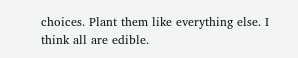choices. Plant them like everything else. I think all are edible.